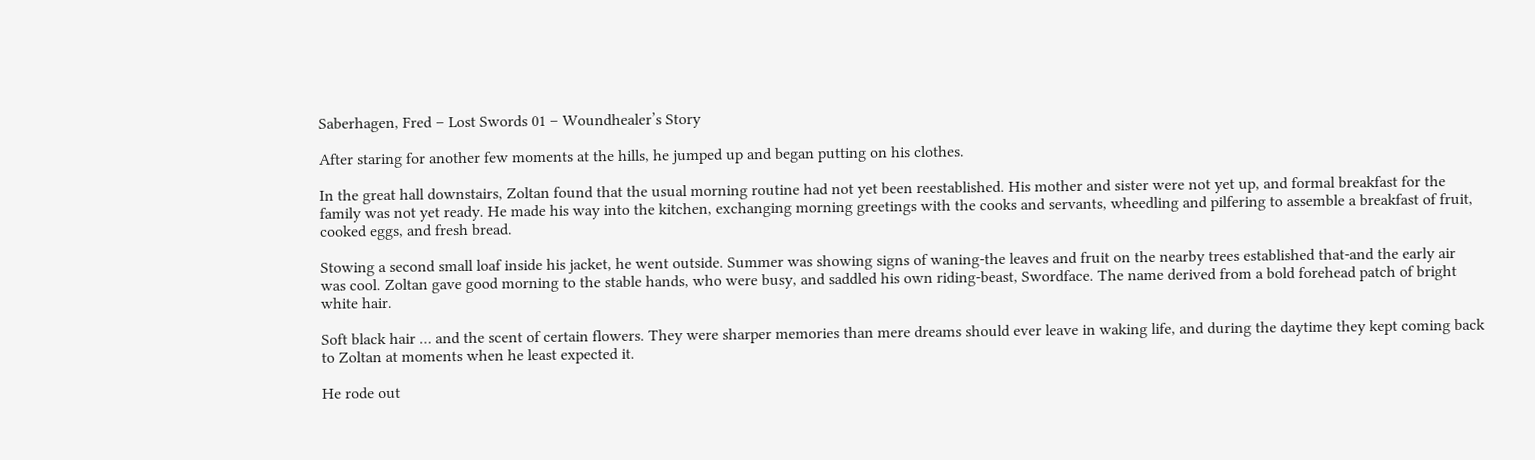Saberhagen, Fred – Lost Swords 01 – Woundhealer’s Story

After staring for another few moments at the hills, he jumped up and began putting on his clothes.

In the great hall downstairs, Zoltan found that the usual morning routine had not yet been reestablished. His mother and sister were not yet up, and formal breakfast for the family was not yet ready. He made his way into the kitchen, exchanging morning greetings with the cooks and servants, wheedling and pilfering to assemble a breakfast of fruit, cooked eggs, and fresh bread.

Stowing a second small loaf inside his jacket, he went outside. Summer was showing signs of waning-the leaves and fruit on the nearby trees established that-and the early air was cool. Zoltan gave good morning to the stable hands, who were busy, and saddled his own riding-beast, Swordface. The name derived from a bold forehead patch of bright white hair.

Soft black hair … and the scent of certain flowers. They were sharper memories than mere dreams should ever leave in waking life, and during the daytime they kept coming back to Zoltan at moments when he least expected it.

He rode out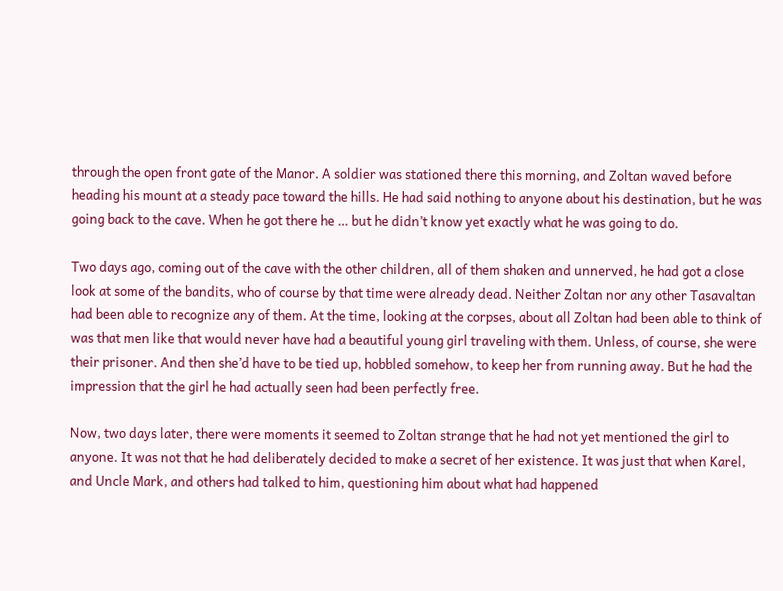through the open front gate of the Manor. A soldier was stationed there this morning, and Zoltan waved before heading his mount at a steady pace toward the hills. He had said nothing to anyone about his destination, but he was going back to the cave. When he got there he … but he didn’t know yet exactly what he was going to do.

Two days ago, coming out of the cave with the other children, all of them shaken and unnerved, he had got a close look at some of the bandits, who of course by that time were already dead. Neither Zoltan nor any other Tasavaltan had been able to recognize any of them. At the time, looking at the corpses, about all Zoltan had been able to think of was that men like that would never have had a beautiful young girl traveling with them. Unless, of course, she were their prisoner. And then she’d have to be tied up, hobbled somehow, to keep her from running away. But he had the impression that the girl he had actually seen had been perfectly free.

Now, two days later, there were moments it seemed to Zoltan strange that he had not yet mentioned the girl to anyone. It was not that he had deliberately decided to make a secret of her existence. It was just that when Karel, and Uncle Mark, and others had talked to him, questioning him about what had happened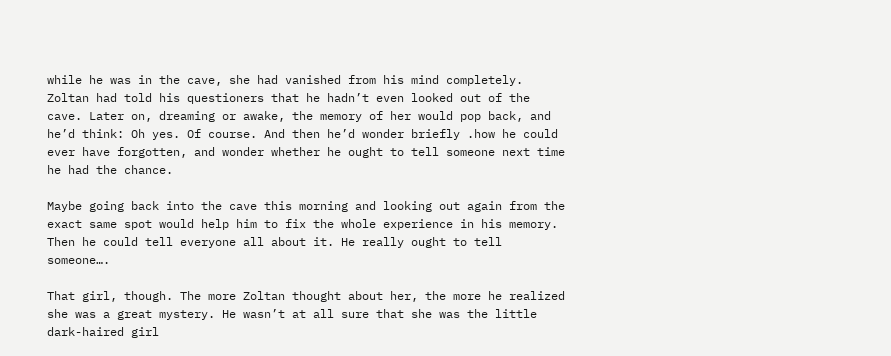while he was in the cave, she had vanished from his mind completely. Zoltan had told his questioners that he hadn’t even looked out of the cave. Later on, dreaming or awake, the memory of her would pop back, and he’d think: Oh yes. Of course. And then he’d wonder briefly .how he could ever have forgotten, and wonder whether he ought to tell someone next time he had the chance.

Maybe going back into the cave this morning and looking out again from the exact same spot would help him to fix the whole experience in his memory. Then he could tell everyone all about it. He really ought to tell someone….

That girl, though. The more Zoltan thought about her, the more he realized she was a great mystery. He wasn’t at all sure that she was the little dark-haired girl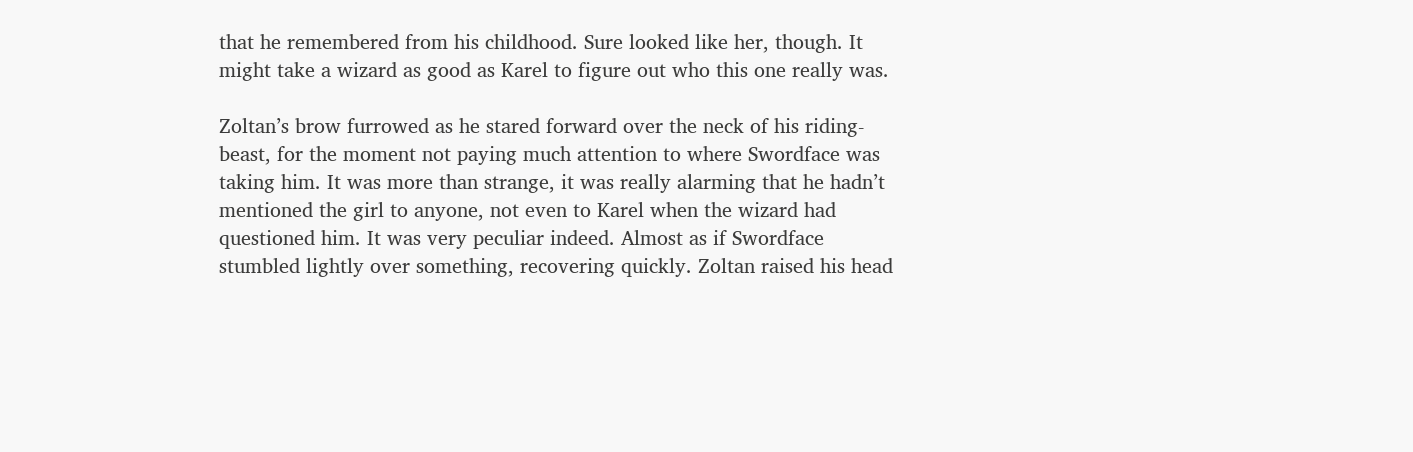that he remembered from his childhood. Sure looked like her, though. It might take a wizard as good as Karel to figure out who this one really was.

Zoltan’s brow furrowed as he stared forward over the neck of his riding-beast, for the moment not paying much attention to where Swordface was taking him. It was more than strange, it was really alarming that he hadn’t mentioned the girl to anyone, not even to Karel when the wizard had questioned him. It was very peculiar indeed. Almost as if Swordface stumbled lightly over something, recovering quickly. Zoltan raised his head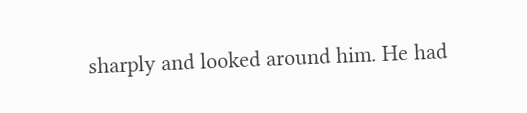sharply and looked around him. He had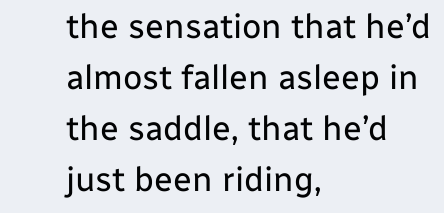the sensation that he’d almost fallen asleep in the saddle, that he’d just been riding,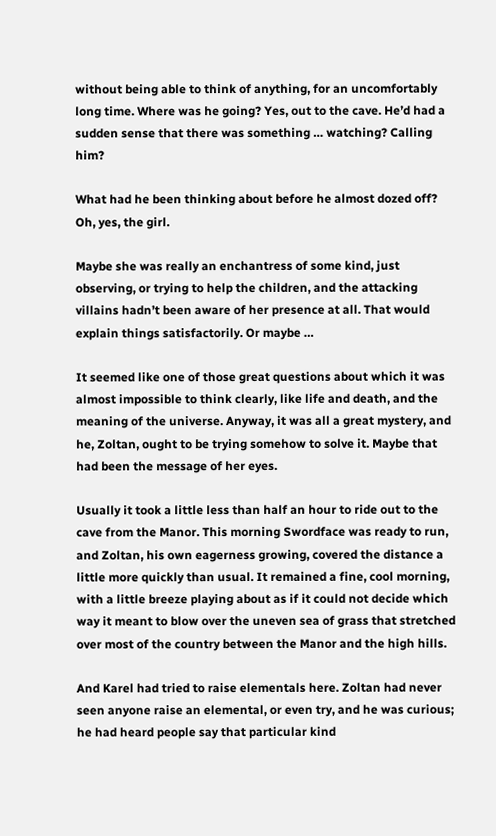without being able to think of anything, for an uncomfortably long time. Where was he going? Yes, out to the cave. He’d had a sudden sense that there was something … watching? Calling him?

What had he been thinking about before he almost dozed off? Oh, yes, the girl.

Maybe she was really an enchantress of some kind, just observing, or trying to help the children, and the attacking villains hadn’t been aware of her presence at all. That would explain things satisfactorily. Or maybe …

It seemed like one of those great questions about which it was almost impossible to think clearly, like life and death, and the meaning of the universe. Anyway, it was all a great mystery, and he, Zoltan, ought to be trying somehow to solve it. Maybe that had been the message of her eyes.

Usually it took a little less than half an hour to ride out to the cave from the Manor. This morning Swordface was ready to run, and Zoltan, his own eagerness growing, covered the distance a little more quickly than usual. It remained a fine, cool morning, with a little breeze playing about as if it could not decide which way it meant to blow over the uneven sea of grass that stretched over most of the country between the Manor and the high hills.

And Karel had tried to raise elementals here. Zoltan had never seen anyone raise an elemental, or even try, and he was curious; he had heard people say that particular kind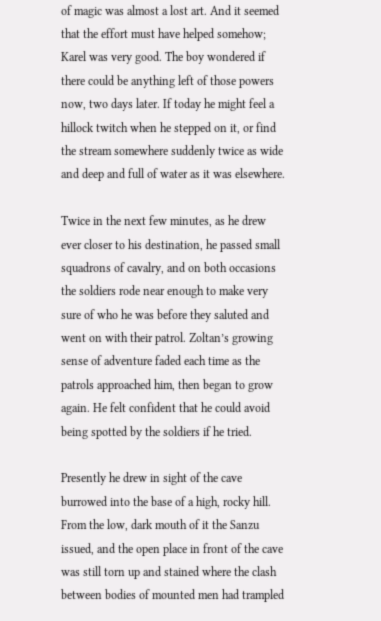of magic was almost a lost art. And it seemed that the effort must have helped somehow; Karel was very good. The boy wondered if there could be anything left of those powers now, two days later. If today he might feel a hillock twitch when he stepped on it, or find the stream somewhere suddenly twice as wide and deep and full of water as it was elsewhere.

Twice in the next few minutes, as he drew ever closer to his destination, he passed small squadrons of cavalry, and on both occasions the soldiers rode near enough to make very sure of who he was before they saluted and went on with their patrol. Zoltan’s growing sense of adventure faded each time as the patrols approached him, then began to grow again. He felt confident that he could avoid being spotted by the soldiers if he tried.

Presently he drew in sight of the cave burrowed into the base of a high, rocky hill. From the low, dark mouth of it the Sanzu issued, and the open place in front of the cave was still torn up and stained where the clash between bodies of mounted men had trampled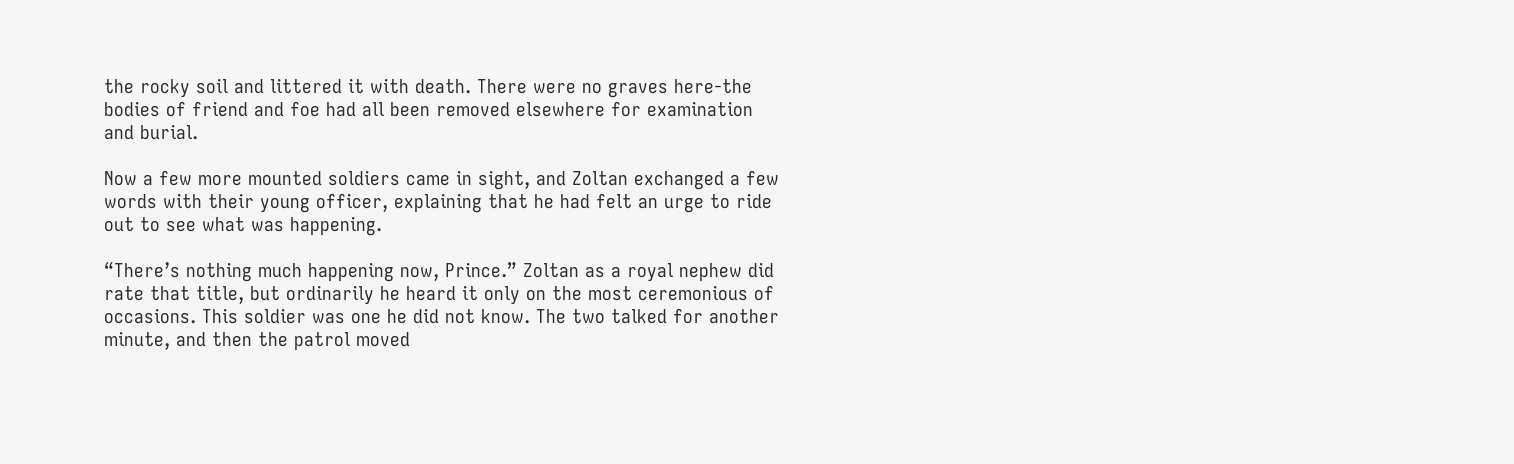the rocky soil and littered it with death. There were no graves here-the bodies of friend and foe had all been removed elsewhere for examination and burial.

Now a few more mounted soldiers came in sight, and Zoltan exchanged a few words with their young officer, explaining that he had felt an urge to ride out to see what was happening.

“There’s nothing much happening now, Prince.” Zoltan as a royal nephew did rate that title, but ordinarily he heard it only on the most ceremonious of occasions. This soldier was one he did not know. The two talked for another minute, and then the patrol moved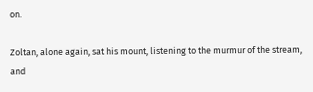on.

Zoltan, alone again, sat his mount, listening to the murmur of the stream, and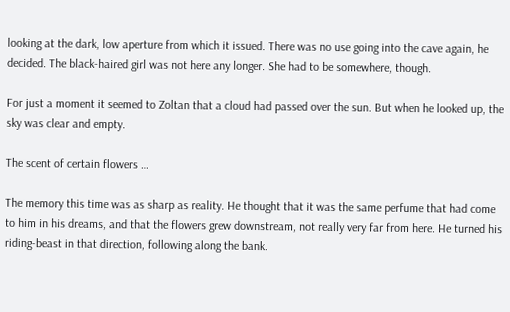looking at the dark, low aperture from which it issued. There was no use going into the cave again, he decided. The black-haired girl was not here any longer. She had to be somewhere, though.

For just a moment it seemed to Zoltan that a cloud had passed over the sun. But when he looked up, the sky was clear and empty.

The scent of certain flowers …

The memory this time was as sharp as reality. He thought that it was the same perfume that had come to him in his dreams, and that the flowers grew downstream, not really very far from here. He turned his riding-beast in that direction, following along the bank.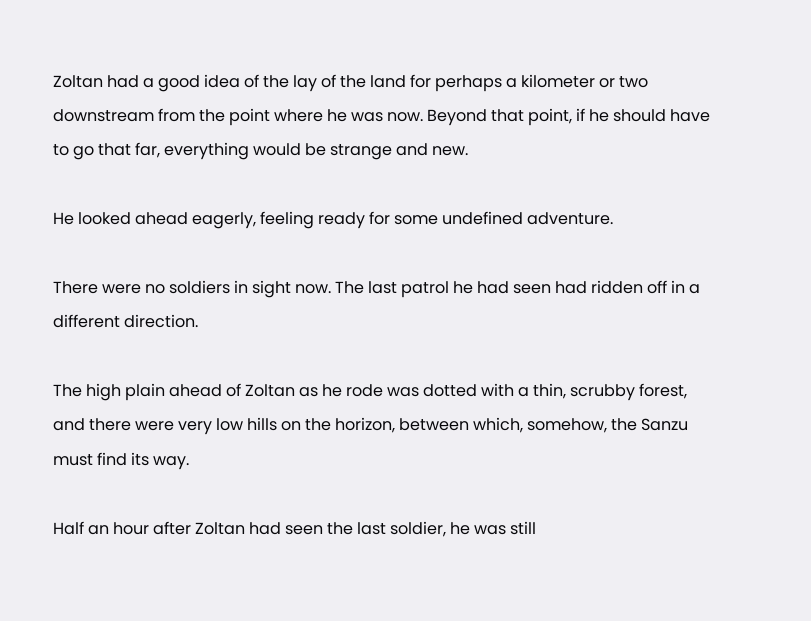Zoltan had a good idea of the lay of the land for perhaps a kilometer or two downstream from the point where he was now. Beyond that point, if he should have to go that far, everything would be strange and new.

He looked ahead eagerly, feeling ready for some undefined adventure.

There were no soldiers in sight now. The last patrol he had seen had ridden off in a different direction.

The high plain ahead of Zoltan as he rode was dotted with a thin, scrubby forest, and there were very low hills on the horizon, between which, somehow, the Sanzu must find its way.

Half an hour after Zoltan had seen the last soldier, he was still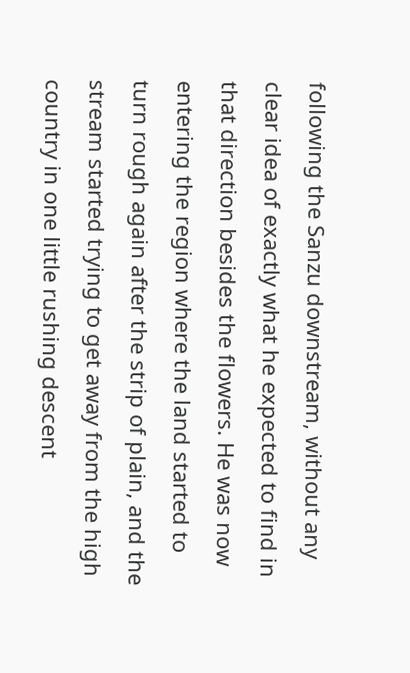following the Sanzu downstream, without any clear idea of exactly what he expected to find in that direction besides the flowers. He was now entering the region where the land started to turn rough again after the strip of plain, and the stream started trying to get away from the high country in one little rushing descent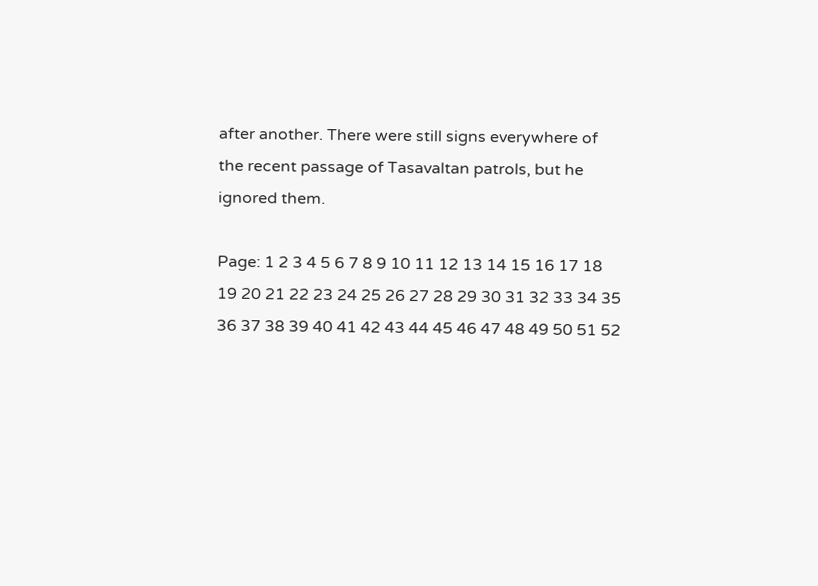after another. There were still signs everywhere of the recent passage of Tasavaltan patrols, but he ignored them.

Page: 1 2 3 4 5 6 7 8 9 10 11 12 13 14 15 16 17 18 19 20 21 22 23 24 25 26 27 28 29 30 31 32 33 34 35 36 37 38 39 40 41 42 43 44 45 46 47 48 49 50 51 52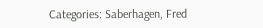Categories: Saberhagen, Fred